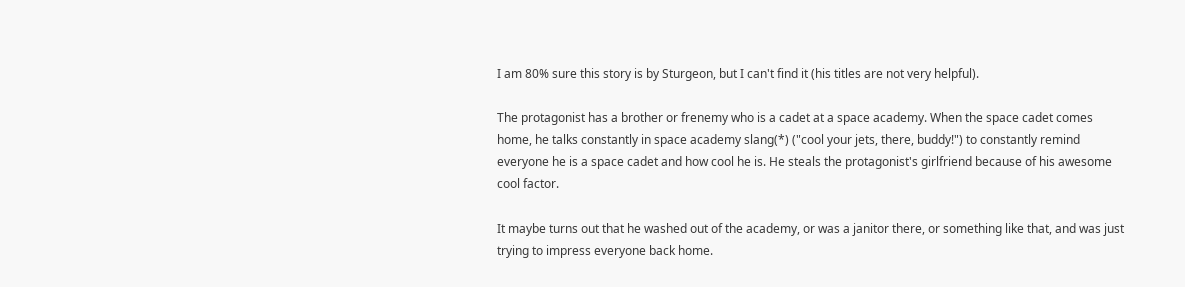I am 80% sure this story is by Sturgeon, but I can't find it (his titles are not very helpful).

The protagonist has a brother or frenemy who is a cadet at a space academy. When the space cadet comes home, he talks constantly in space academy slang(*) ("cool your jets, there, buddy!") to constantly remind everyone he is a space cadet and how cool he is. He steals the protagonist's girlfriend because of his awesome cool factor.

It maybe turns out that he washed out of the academy, or was a janitor there, or something like that, and was just trying to impress everyone back home.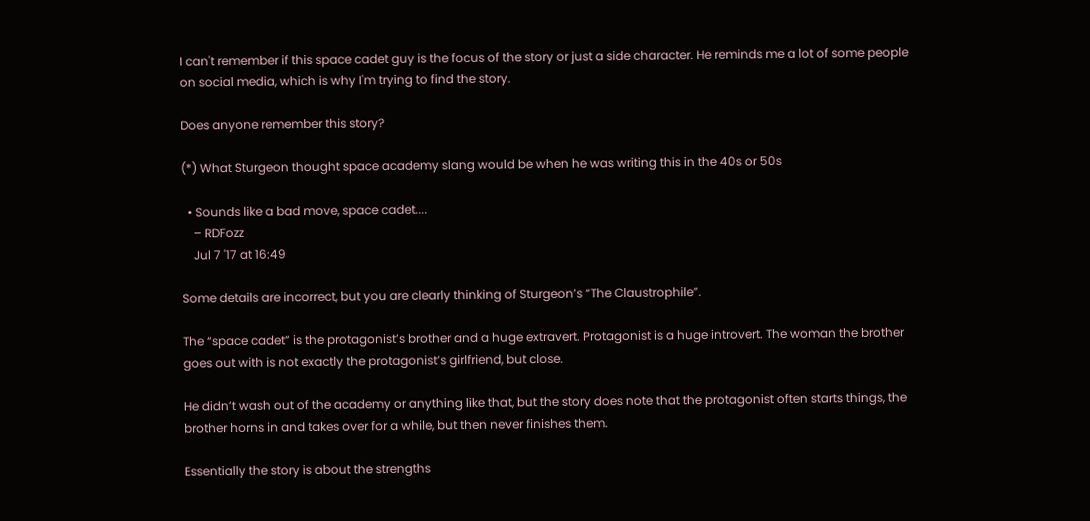I can't remember if this space cadet guy is the focus of the story or just a side character. He reminds me a lot of some people on social media, which is why I'm trying to find the story.

Does anyone remember this story?

(*) What Sturgeon thought space academy slang would be when he was writing this in the 40s or 50s

  • Sounds like a bad move, space cadet....
    – RDFozz
    Jul 7 '17 at 16:49

Some details are incorrect, but you are clearly thinking of Sturgeon’s “The Claustrophile”.

The “space cadet” is the protagonist’s brother and a huge extravert. Protagonist is a huge introvert. The woman the brother goes out with is not exactly the protagonist’s girlfriend, but close.

He didn’t wash out of the academy or anything like that, but the story does note that the protagonist often starts things, the brother horns in and takes over for a while, but then never finishes them.

Essentially the story is about the strengths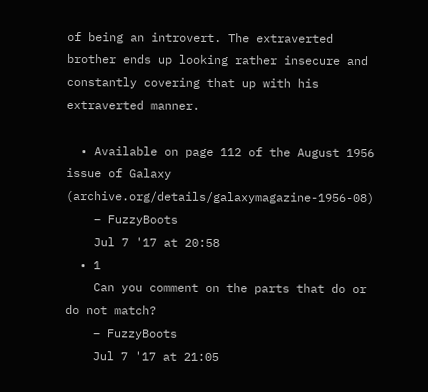of being an introvert. The extraverted brother ends up looking rather insecure and constantly covering that up with his extraverted manner.

  • Available on page 112 of the August 1956 issue of Galaxy (archive.org/details/galaxymagazine-1956-08)
    – FuzzyBoots
    Jul 7 '17 at 20:58
  • 1
    Can you comment on the parts that do or do not match?
    – FuzzyBoots
    Jul 7 '17 at 21:05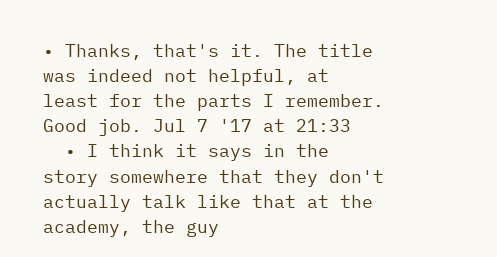• Thanks, that's it. The title was indeed not helpful, at least for the parts I remember. Good job. Jul 7 '17 at 21:33
  • I think it says in the story somewhere that they don't actually talk like that at the academy, the guy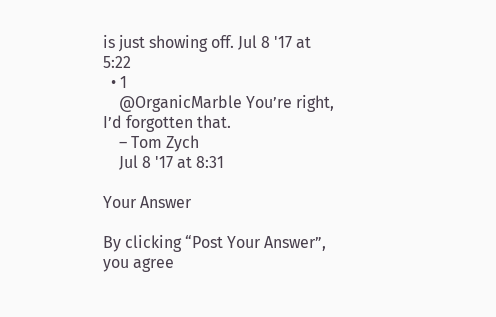is just showing off. Jul 8 '17 at 5:22
  • 1
    @OrganicMarble You’re right, I’d forgotten that.
    – Tom Zych
    Jul 8 '17 at 8:31

Your Answer

By clicking “Post Your Answer”, you agree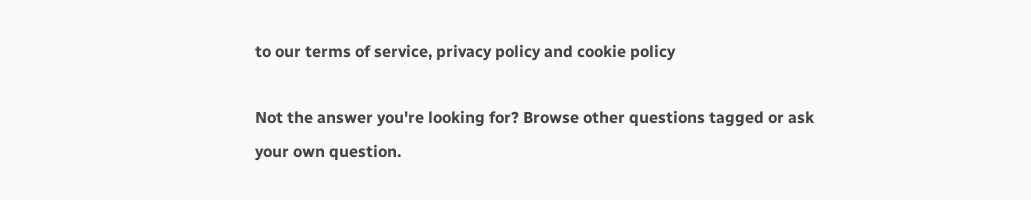to our terms of service, privacy policy and cookie policy

Not the answer you're looking for? Browse other questions tagged or ask your own question.